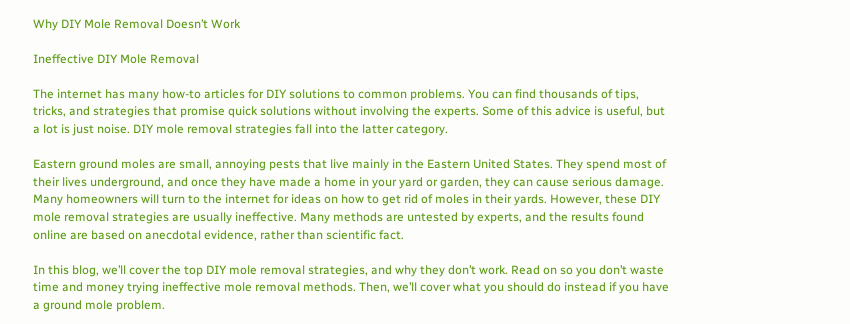Why DIY Mole Removal Doesn’t Work

Ineffective DIY Mole Removal

The internet has many how-to articles for DIY solutions to common problems. You can find thousands of tips, tricks, and strategies that promise quick solutions without involving the experts. Some of this advice is useful, but a lot is just noise. DIY mole removal strategies fall into the latter category.

Eastern ground moles are small, annoying pests that live mainly in the Eastern United States. They spend most of their lives underground, and once they have made a home in your yard or garden, they can cause serious damage. Many homeowners will turn to the internet for ideas on how to get rid of moles in their yards. However, these DIY mole removal strategies are usually ineffective. Many methods are untested by experts, and the results found online are based on anecdotal evidence, rather than scientific fact.

In this blog, we’ll cover the top DIY mole removal strategies, and why they don’t work. Read on so you don’t waste time and money trying ineffective mole removal methods. Then, we’ll cover what you should do instead if you have a ground mole problem.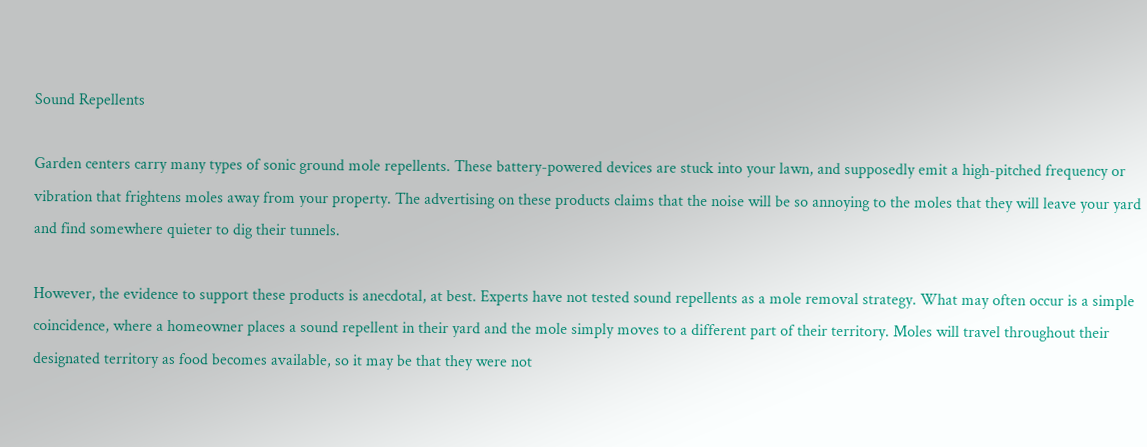Sound Repellents

Garden centers carry many types of sonic ground mole repellents. These battery-powered devices are stuck into your lawn, and supposedly emit a high-pitched frequency or vibration that frightens moles away from your property. The advertising on these products claims that the noise will be so annoying to the moles that they will leave your yard and find somewhere quieter to dig their tunnels.

However, the evidence to support these products is anecdotal, at best. Experts have not tested sound repellents as a mole removal strategy. What may often occur is a simple coincidence, where a homeowner places a sound repellent in their yard and the mole simply moves to a different part of their territory. Moles will travel throughout their designated territory as food becomes available, so it may be that they were not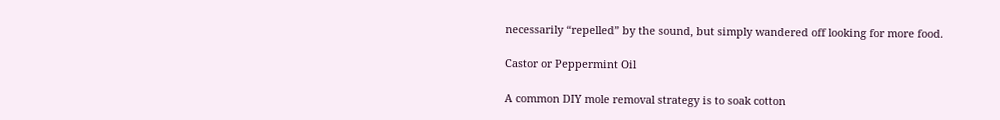necessarily “repelled” by the sound, but simply wandered off looking for more food.

Castor or Peppermint Oil

A common DIY mole removal strategy is to soak cotton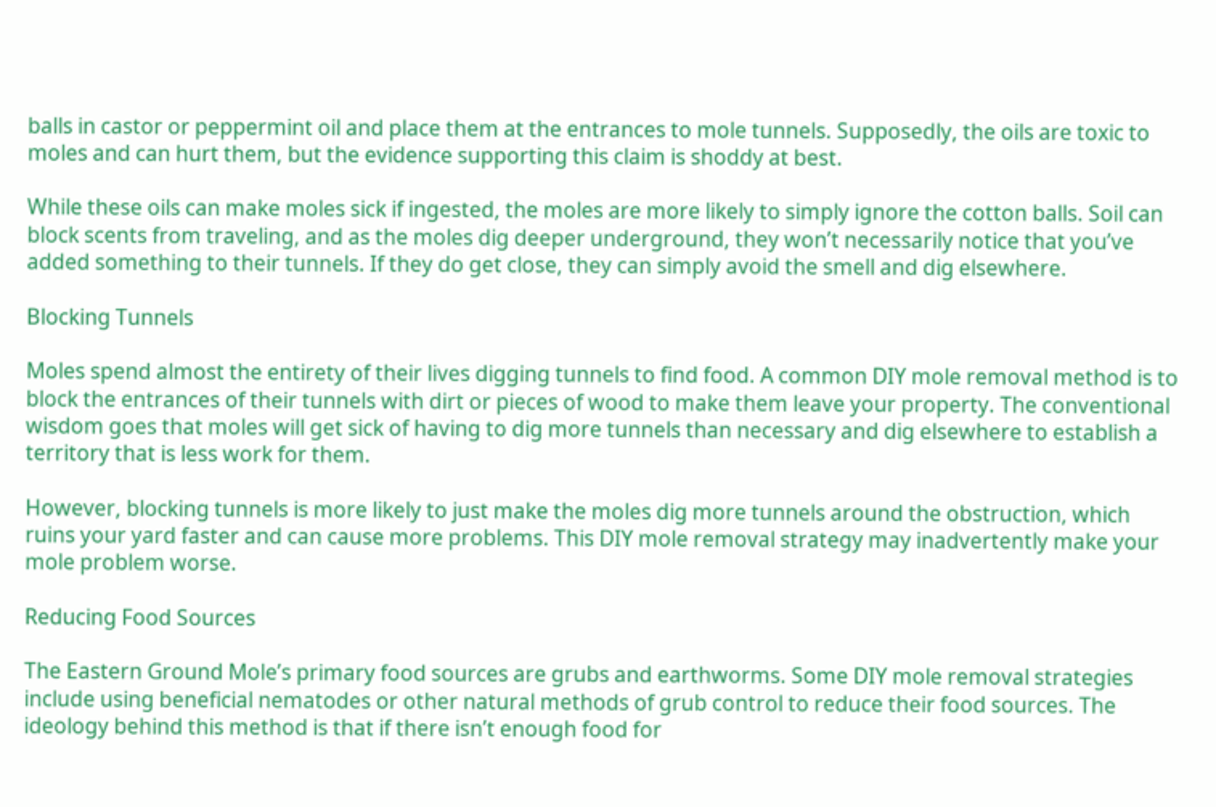balls in castor or peppermint oil and place them at the entrances to mole tunnels. Supposedly, the oils are toxic to moles and can hurt them, but the evidence supporting this claim is shoddy at best.

While these oils can make moles sick if ingested, the moles are more likely to simply ignore the cotton balls. Soil can block scents from traveling, and as the moles dig deeper underground, they won’t necessarily notice that you’ve added something to their tunnels. If they do get close, they can simply avoid the smell and dig elsewhere.

Blocking Tunnels

Moles spend almost the entirety of their lives digging tunnels to find food. A common DIY mole removal method is to block the entrances of their tunnels with dirt or pieces of wood to make them leave your property. The conventional wisdom goes that moles will get sick of having to dig more tunnels than necessary and dig elsewhere to establish a territory that is less work for them.

However, blocking tunnels is more likely to just make the moles dig more tunnels around the obstruction, which ruins your yard faster and can cause more problems. This DIY mole removal strategy may inadvertently make your mole problem worse.

Reducing Food Sources

The Eastern Ground Mole’s primary food sources are grubs and earthworms. Some DIY mole removal strategies include using beneficial nematodes or other natural methods of grub control to reduce their food sources. The ideology behind this method is that if there isn’t enough food for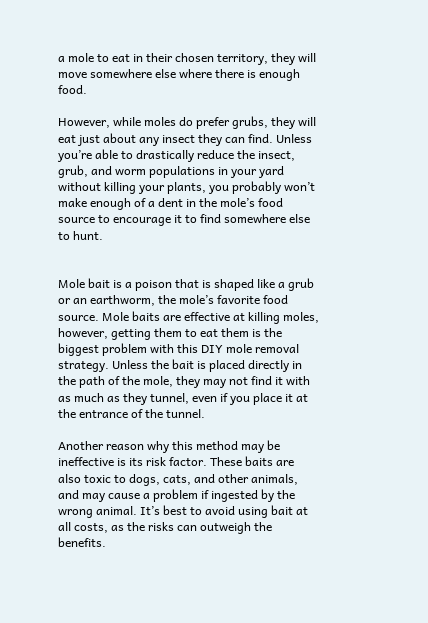a mole to eat in their chosen territory, they will move somewhere else where there is enough food.

However, while moles do prefer grubs, they will eat just about any insect they can find. Unless you’re able to drastically reduce the insect, grub, and worm populations in your yard without killing your plants, you probably won’t make enough of a dent in the mole’s food source to encourage it to find somewhere else to hunt.


Mole bait is a poison that is shaped like a grub or an earthworm, the mole’s favorite food source. Mole baits are effective at killing moles, however, getting them to eat them is the biggest problem with this DIY mole removal strategy. Unless the bait is placed directly in the path of the mole, they may not find it with as much as they tunnel, even if you place it at the entrance of the tunnel.

Another reason why this method may be ineffective is its risk factor. These baits are also toxic to dogs, cats, and other animals, and may cause a problem if ingested by the wrong animal. It’s best to avoid using bait at all costs, as the risks can outweigh the benefits.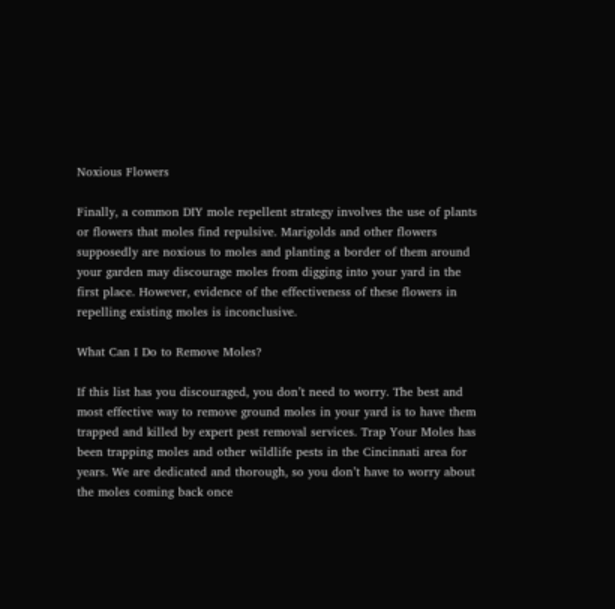Noxious Flowers

Finally, a common DIY mole repellent strategy involves the use of plants or flowers that moles find repulsive. Marigolds and other flowers supposedly are noxious to moles and planting a border of them around your garden may discourage moles from digging into your yard in the first place. However, evidence of the effectiveness of these flowers in repelling existing moles is inconclusive.

What Can I Do to Remove Moles?

If this list has you discouraged, you don’t need to worry. The best and most effective way to remove ground moles in your yard is to have them trapped and killed by expert pest removal services. Trap Your Moles has been trapping moles and other wildlife pests in the Cincinnati area for years. We are dedicated and thorough, so you don’t have to worry about the moles coming back once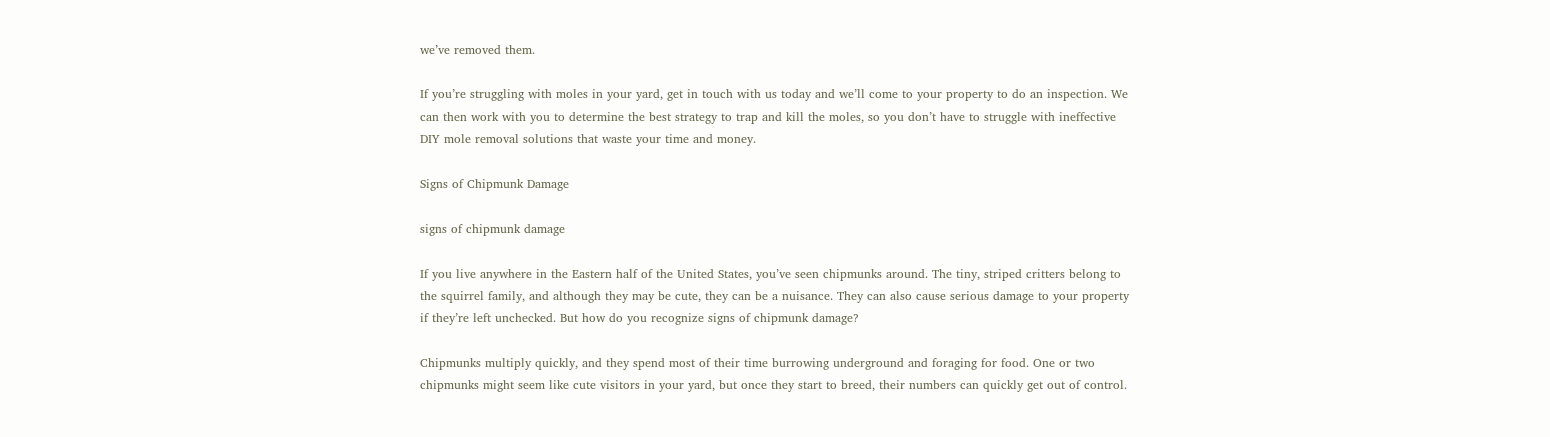we’ve removed them.

If you’re struggling with moles in your yard, get in touch with us today and we’ll come to your property to do an inspection. We can then work with you to determine the best strategy to trap and kill the moles, so you don’t have to struggle with ineffective DIY mole removal solutions that waste your time and money.

Signs of Chipmunk Damage

signs of chipmunk damage

If you live anywhere in the Eastern half of the United States, you’ve seen chipmunks around. The tiny, striped critters belong to the squirrel family, and although they may be cute, they can be a nuisance. They can also cause serious damage to your property if they’re left unchecked. But how do you recognize signs of chipmunk damage?

Chipmunks multiply quickly, and they spend most of their time burrowing underground and foraging for food. One or two chipmunks might seem like cute visitors in your yard, but once they start to breed, their numbers can quickly get out of control.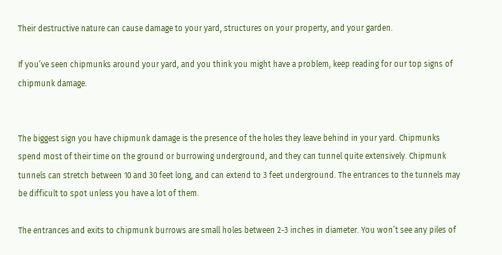Their destructive nature can cause damage to your yard, structures on your property, and your garden.

If you’ve seen chipmunks around your yard, and you think you might have a problem, keep reading for our top signs of chipmunk damage.


The biggest sign you have chipmunk damage is the presence of the holes they leave behind in your yard. Chipmunks spend most of their time on the ground or burrowing underground, and they can tunnel quite extensively. Chipmunk tunnels can stretch between 10 and 30 feet long, and can extend to 3 feet underground. The entrances to the tunnels may be difficult to spot unless you have a lot of them.

The entrances and exits to chipmunk burrows are small holes between 2-3 inches in diameter. You won’t see any piles of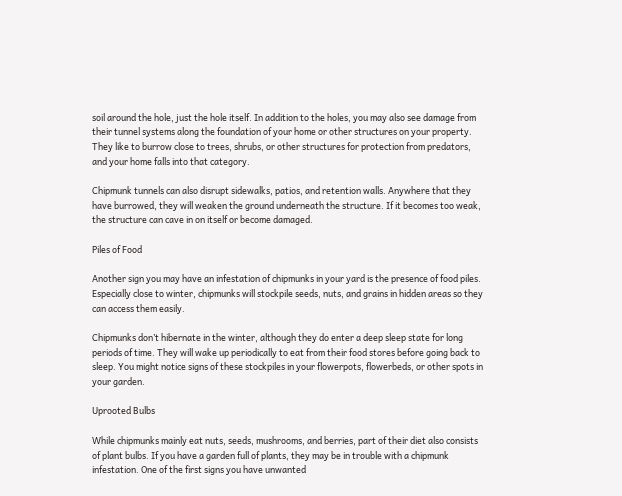soil around the hole, just the hole itself. In addition to the holes, you may also see damage from their tunnel systems along the foundation of your home or other structures on your property. They like to burrow close to trees, shrubs, or other structures for protection from predators, and your home falls into that category.

Chipmunk tunnels can also disrupt sidewalks, patios, and retention walls. Anywhere that they have burrowed, they will weaken the ground underneath the structure. If it becomes too weak, the structure can cave in on itself or become damaged.

Piles of Food

Another sign you may have an infestation of chipmunks in your yard is the presence of food piles. Especially close to winter, chipmunks will stockpile seeds, nuts, and grains in hidden areas so they can access them easily.

Chipmunks don’t hibernate in the winter, although they do enter a deep sleep state for long periods of time. They will wake up periodically to eat from their food stores before going back to sleep. You might notice signs of these stockpiles in your flowerpots, flowerbeds, or other spots in your garden.

Uprooted Bulbs

While chipmunks mainly eat nuts, seeds, mushrooms, and berries, part of their diet also consists of plant bulbs. If you have a garden full of plants, they may be in trouble with a chipmunk infestation. One of the first signs you have unwanted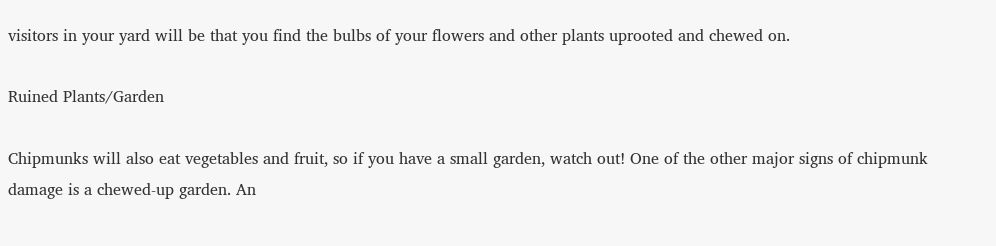visitors in your yard will be that you find the bulbs of your flowers and other plants uprooted and chewed on.

Ruined Plants/Garden

Chipmunks will also eat vegetables and fruit, so if you have a small garden, watch out! One of the other major signs of chipmunk damage is a chewed-up garden. An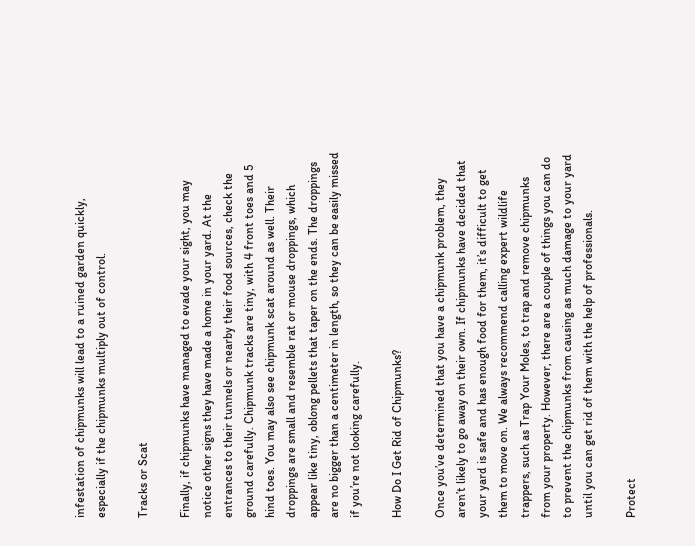infestation of chipmunks will lead to a ruined garden quickly, especially if the chipmunks multiply out of control.

Tracks or Scat

Finally, if chipmunks have managed to evade your sight, you may notice other signs they have made a home in your yard. At the entrances to their tunnels or nearby their food sources, check the ground carefully. Chipmunk tracks are tiny, with 4 front toes and 5 hind toes. You may also see chipmunk scat around as well. Their droppings are small and resemble rat or mouse droppings, which appear like tiny, oblong pellets that taper on the ends. The droppings are no bigger than a centimeter in length, so they can be easily missed if you’re not looking carefully.

How Do I Get Rid of Chipmunks?

Once you’ve determined that you have a chipmunk problem, they aren’t likely to go away on their own. If chipmunks have decided that your yard is safe and has enough food for them, it’s difficult to get them to move on. We always recommend calling expert wildlife trappers, such as Trap Your Moles, to trap and remove chipmunks from your property. However, there are a couple of things you can do to prevent the chipmunks from causing as much damage to your yard until you can get rid of them with the help of professionals.

Protect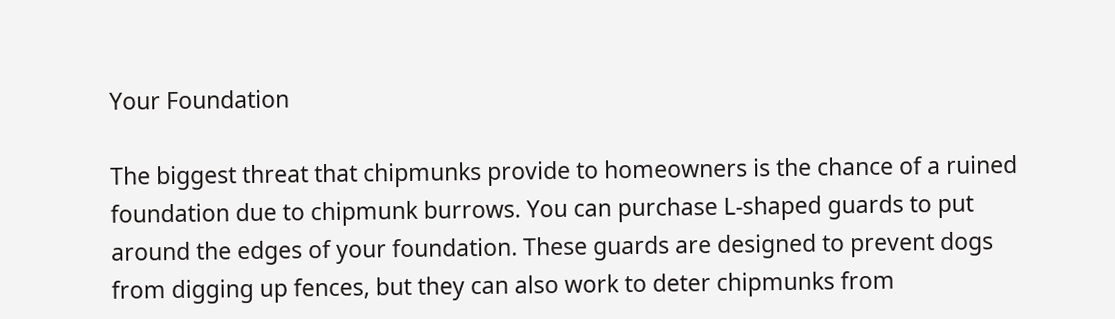Your Foundation

The biggest threat that chipmunks provide to homeowners is the chance of a ruined foundation due to chipmunk burrows. You can purchase L-shaped guards to put around the edges of your foundation. These guards are designed to prevent dogs from digging up fences, but they can also work to deter chipmunks from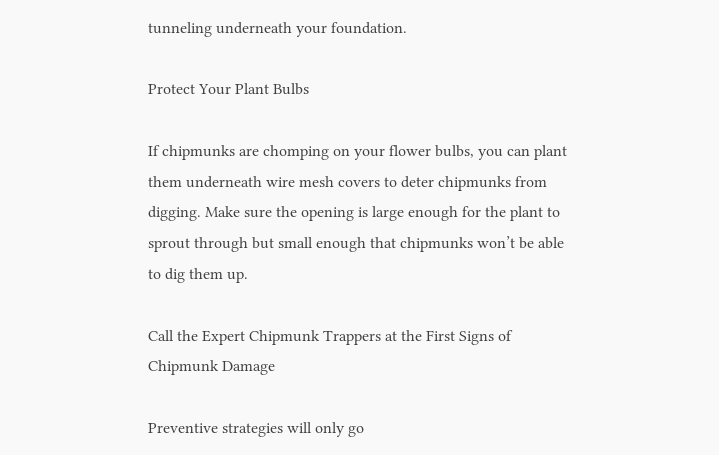tunneling underneath your foundation.

Protect Your Plant Bulbs

If chipmunks are chomping on your flower bulbs, you can plant them underneath wire mesh covers to deter chipmunks from digging. Make sure the opening is large enough for the plant to sprout through but small enough that chipmunks won’t be able to dig them up.

Call the Expert Chipmunk Trappers at the First Signs of Chipmunk Damage

Preventive strategies will only go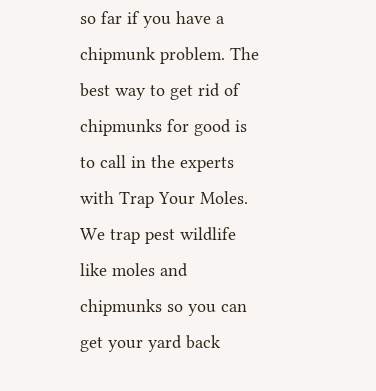so far if you have a chipmunk problem. The best way to get rid of chipmunks for good is to call in the experts with Trap Your Moles. We trap pest wildlife like moles and chipmunks so you can get your yard back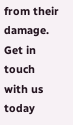from their damage. Get in touch with us today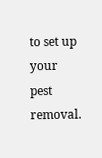to set up your pest removal.